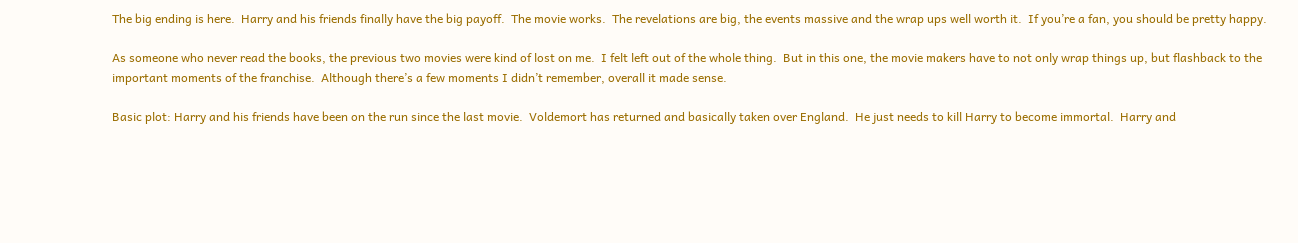The big ending is here.  Harry and his friends finally have the big payoff.  The movie works.  The revelations are big, the events massive and the wrap ups well worth it.  If you’re a fan, you should be pretty happy.

As someone who never read the books, the previous two movies were kind of lost on me.  I felt left out of the whole thing.  But in this one, the movie makers have to not only wrap things up, but flashback to the important moments of the franchise.  Although there’s a few moments I didn’t remember, overall it made sense.

Basic plot: Harry and his friends have been on the run since the last movie.  Voldemort has returned and basically taken over England.  He just needs to kill Harry to become immortal.  Harry and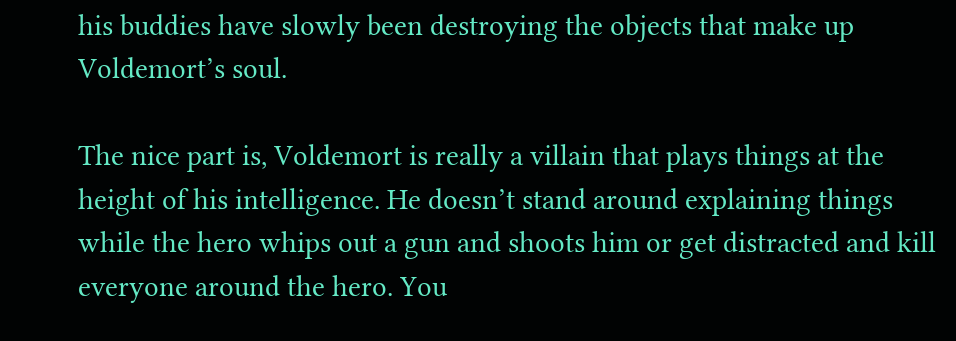his buddies have slowly been destroying the objects that make up Voldemort’s soul.

The nice part is, Voldemort is really a villain that plays things at the height of his intelligence. He doesn’t stand around explaining things while the hero whips out a gun and shoots him or get distracted and kill everyone around the hero. You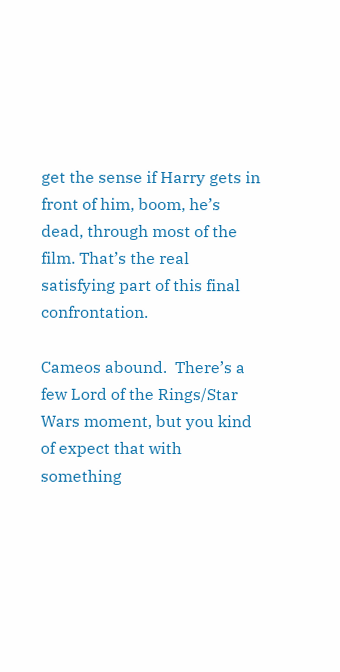get the sense if Harry gets in front of him, boom, he’s dead, through most of the film. That’s the real satisfying part of this final confrontation.

Cameos abound.  There’s a few Lord of the Rings/Star Wars moment, but you kind of expect that with something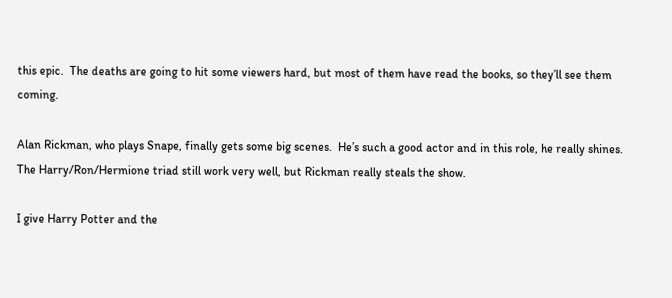this epic.  The deaths are going to hit some viewers hard, but most of them have read the books, so they’ll see them coming.

Alan Rickman, who plays Snape, finally gets some big scenes.  He’s such a good actor and in this role, he really shines.  The Harry/Ron/Hermione triad still work very well, but Rickman really steals the show.

I give Harry Potter and the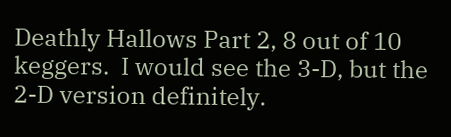Deathly Hallows Part 2, 8 out of 10 keggers.  I would see the 3-D, but the 2-D version definitely.